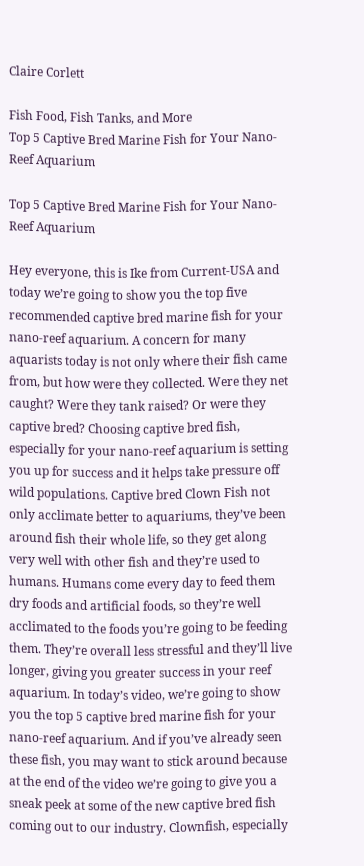Claire Corlett

Fish Food, Fish Tanks, and More
Top 5 Captive Bred Marine Fish for Your Nano-Reef Aquarium

Top 5 Captive Bred Marine Fish for Your Nano-Reef Aquarium

Hey everyone, this is Ike from Current-USA and today we’re going to show you the top five recommended captive bred marine fish for your nano-reef aquarium. A concern for many aquarists today is not only where their fish came from, but how were they collected. Were they net caught? Were they tank raised? Or were they captive bred? Choosing captive bred fish, especially for your nano-reef aquarium is setting you up for success and it helps take pressure off wild populations. Captive bred Clown Fish not only acclimate better to aquariums, they’ve been around fish their whole life, so they get along very well with other fish and they’re used to humans. Humans come every day to feed them dry foods and artificial foods, so they’re well acclimated to the foods you’re going to be feeding them. They’re overall less stressful and they’ll live longer, giving you greater success in your reef aquarium. In today’s video, we’re going to show you the top 5 captive bred marine fish for your nano-reef aquarium. And if you’ve already seen these fish, you may want to stick around because at the end of the video we’re going to give you a sneak peek at some of the new captive bred fish coming out to our industry. Clownfish, especially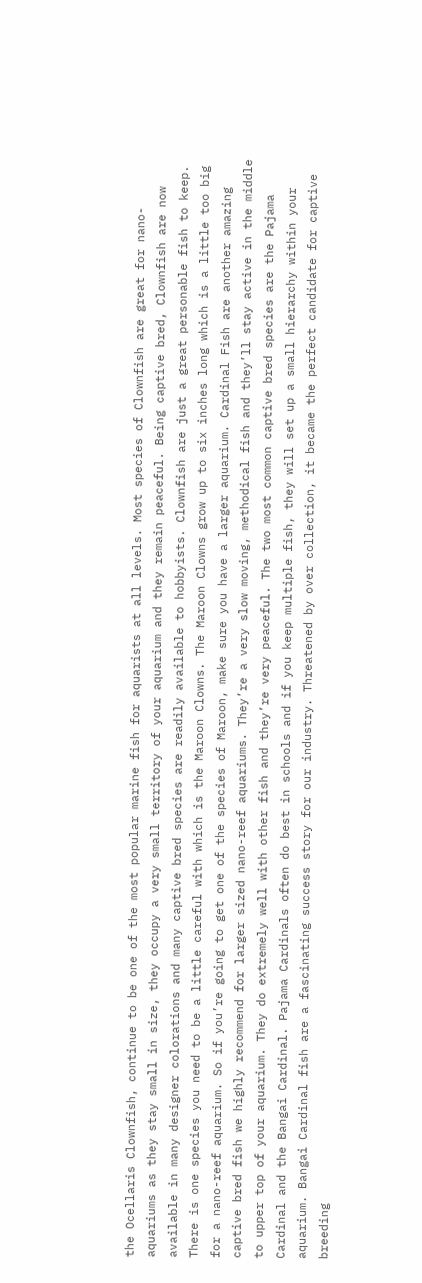the Ocellaris Clownfish, continue to be one of the most popular marine fish for aquarists at all levels. Most species of Clownfish are great for nano-aquariums as they stay small in size, they occupy a very small territory of your aquarium and they remain peaceful. Being captive bred, Clownfish are now available in many designer colorations and many captive bred species are readily available to hobbyists. Clownfish are just a great personable fish to keep. There is one species you need to be a little careful with which is the Maroon Clowns. The Maroon Clowns grow up to six inches long which is a little too big for a nano-reef aquarium. So if you’re going to get one of the species of Maroon, make sure you have a larger aquarium. Cardinal Fish are another amazing captive bred fish we highly recommend for larger sized nano-reef aquariums. They’re a very slow moving, methodical fish and they’ll stay active in the middle to upper top of your aquarium. They do extremely well with other fish and they’re very peaceful. The two most common captive bred species are the Pajama Cardinal and the Bangai Cardinal. Pajama Cardinals often do best in schools and if you keep multiple fish, they will set up a small hierarchy within your aquarium. Bangai Cardinal fish are a fascinating success story for our industry. Threatened by over collection, it became the perfect candidate for captive breeding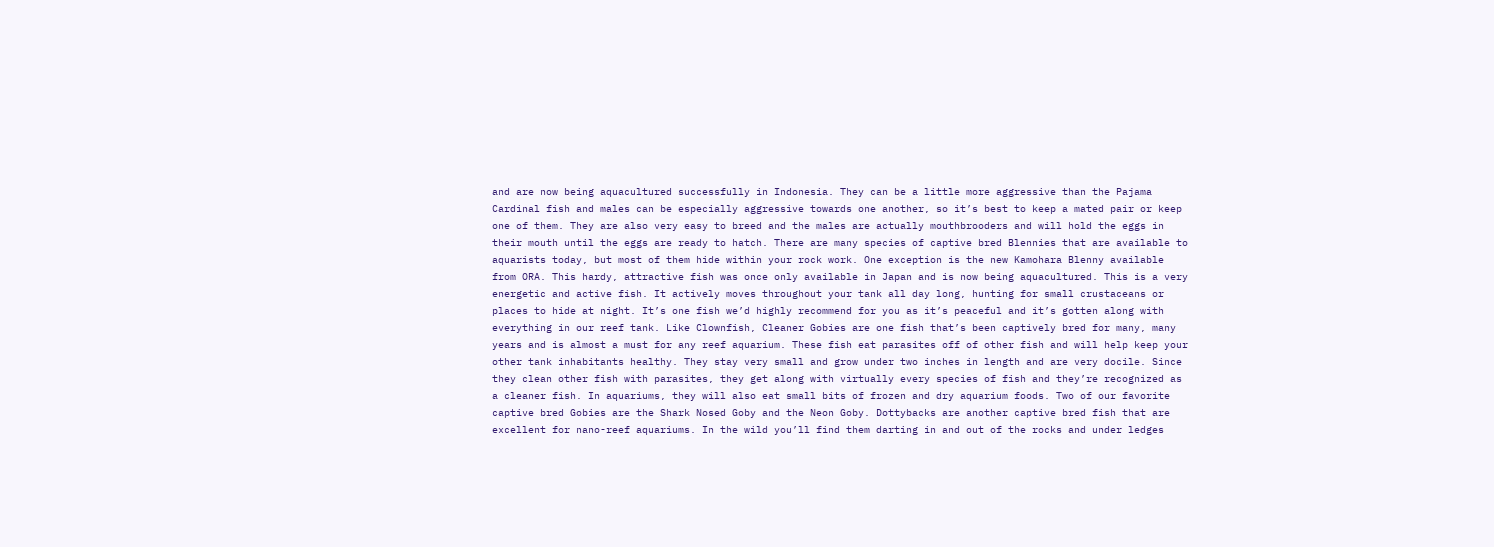and are now being aquacultured successfully in Indonesia. They can be a little more aggressive than the Pajama Cardinal fish and males can be especially aggressive towards one another, so it’s best to keep a mated pair or keep one of them. They are also very easy to breed and the males are actually mouthbrooders and will hold the eggs in their mouth until the eggs are ready to hatch. There are many species of captive bred Blennies that are available to aquarists today, but most of them hide within your rock work. One exception is the new Kamohara Blenny available from ORA. This hardy, attractive fish was once only available in Japan and is now being aquacultured. This is a very energetic and active fish. It actively moves throughout your tank all day long, hunting for small crustaceans or places to hide at night. It’s one fish we’d highly recommend for you as it’s peaceful and it’s gotten along with everything in our reef tank. Like Clownfish, Cleaner Gobies are one fish that’s been captively bred for many, many years and is almost a must for any reef aquarium. These fish eat parasites off of other fish and will help keep your other tank inhabitants healthy. They stay very small and grow under two inches in length and are very docile. Since they clean other fish with parasites, they get along with virtually every species of fish and they’re recognized as a cleaner fish. In aquariums, they will also eat small bits of frozen and dry aquarium foods. Two of our favorite captive bred Gobies are the Shark Nosed Goby and the Neon Goby. Dottybacks are another captive bred fish that are excellent for nano-reef aquariums. In the wild you’ll find them darting in and out of the rocks and under ledges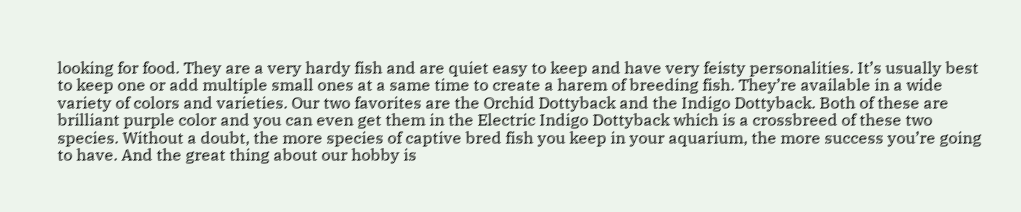looking for food. They are a very hardy fish and are quiet easy to keep and have very feisty personalities. It’s usually best to keep one or add multiple small ones at a same time to create a harem of breeding fish. They’re available in a wide variety of colors and varieties. Our two favorites are the Orchid Dottyback and the Indigo Dottyback. Both of these are brilliant purple color and you can even get them in the Electric Indigo Dottyback which is a crossbreed of these two species. Without a doubt, the more species of captive bred fish you keep in your aquarium, the more success you’re going to have. And the great thing about our hobby is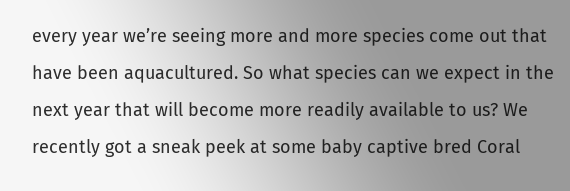every year we’re seeing more and more species come out that have been aquacultured. So what species can we expect in the next year that will become more readily available to us? We recently got a sneak peek at some baby captive bred Coral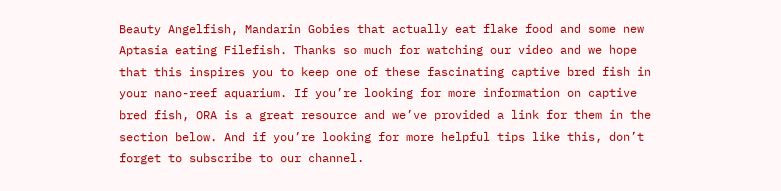Beauty Angelfish, Mandarin Gobies that actually eat flake food and some new Aptasia eating Filefish. Thanks so much for watching our video and we hope that this inspires you to keep one of these fascinating captive bred fish in your nano-reef aquarium. If you’re looking for more information on captive bred fish, ORA is a great resource and we’ve provided a link for them in the section below. And if you’re looking for more helpful tips like this, don’t forget to subscribe to our channel.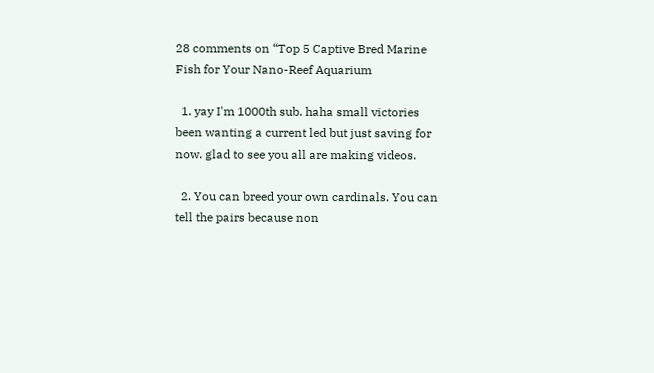28 comments on “Top 5 Captive Bred Marine Fish for Your Nano-Reef Aquarium

  1. yay I'm 1000th sub. haha small victories been wanting a current led but just saving for now. glad to see you all are making videos.

  2. You can breed your own cardinals. You can tell the pairs because non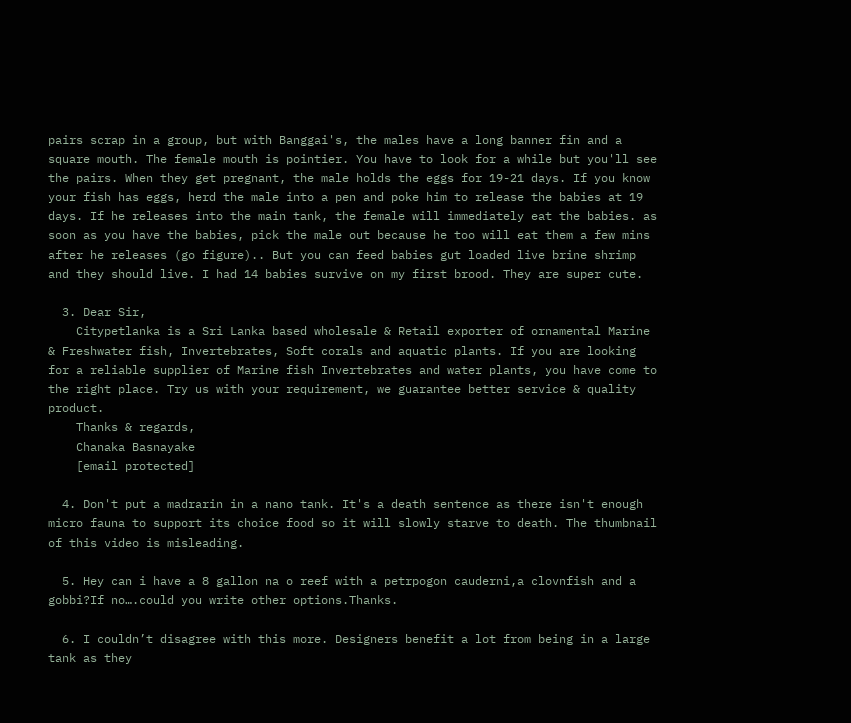pairs scrap in a group, but with Banggai's, the males have a long banner fin and a square mouth. The female mouth is pointier. You have to look for a while but you'll see the pairs. When they get pregnant, the male holds the eggs for 19-21 days. If you know your fish has eggs, herd the male into a pen and poke him to release the babies at 19 days. If he releases into the main tank, the female will immediately eat the babies. as soon as you have the babies, pick the male out because he too will eat them a few mins after he releases (go figure).. But you can feed babies gut loaded live brine shrimp and they should live. I had 14 babies survive on my first brood. They are super cute.

  3. Dear Sir,
    Citypetlanka is a Sri Lanka based wholesale & Retail exporter of ornamental Marine & Freshwater fish, Invertebrates, Soft corals and aquatic plants. If you are looking for a reliable supplier of Marine fish Invertebrates and water plants, you have come to the right place. Try us with your requirement, we guarantee better service & quality product.
    Thanks & regards,
    Chanaka Basnayake
    [email protected]

  4. Don't put a madrarin in a nano tank. It's a death sentence as there isn't enough micro fauna to support its choice food so it will slowly starve to death. The thumbnail of this video is misleading.

  5. Hey can i have a 8 gallon na o reef with a petrpogon cauderni,a clovnfish and a gobbi?If no….could you write other options.Thanks.

  6. I couldn’t disagree with this more. Designers benefit a lot from being in a large tank as they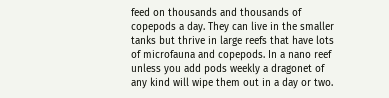feed on thousands and thousands of copepods a day. They can live in the smaller tanks but thrive in large reefs that have lots of microfauna and copepods. In a nano reef unless you add pods weekly a dragonet of any kind will wipe them out in a day or two.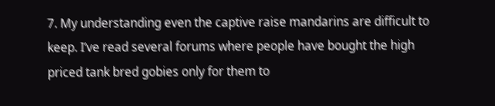7. My understanding even the captive raise mandarins are difficult to keep. I’ve read several forums where people have bought the high priced tank bred gobies only for them to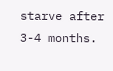starve after 3-4 months.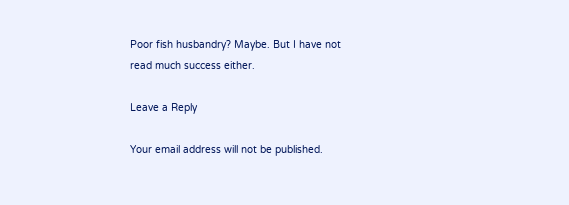Poor fish husbandry? Maybe. But I have not read much success either.

Leave a Reply

Your email address will not be published.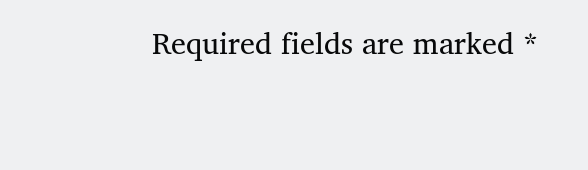Required fields are marked *